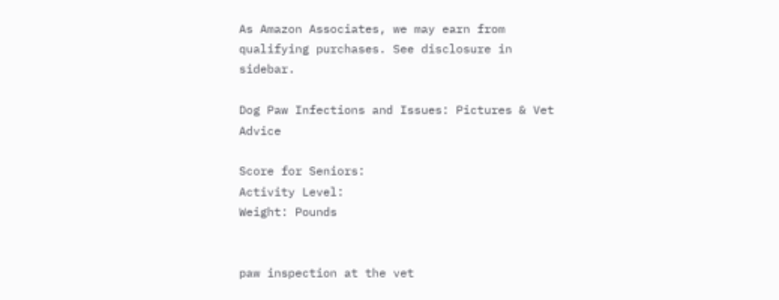As Amazon Associates, we may earn from qualifying purchases. See disclosure in sidebar.

Dog Paw Infections and Issues: Pictures & Vet Advice

Score for Seniors:
Activity Level:
Weight: Pounds


paw inspection at the vet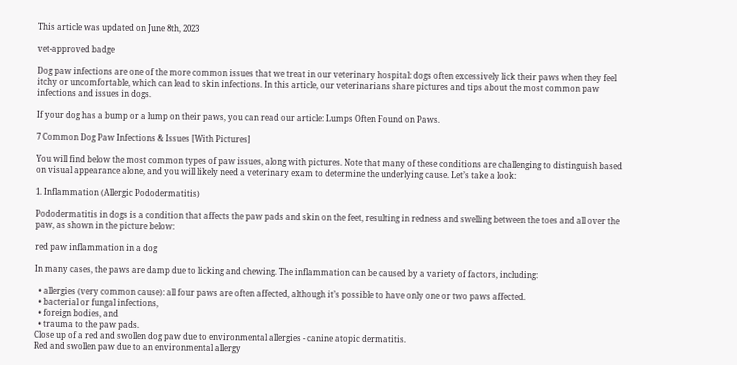This article was updated on June 8th, 2023

vet-approved badge

Dog paw infections are one of the more common issues that we treat in our veterinary hospital: dogs often excessively lick their paws when they feel itchy or uncomfortable, which can lead to skin infections. In this article, our veterinarians share pictures and tips about the most common paw infections and issues in dogs.

If your dog has a bump or a lump on their paws, you can read our article: Lumps Often Found on Paws.

7 Common Dog Paw Infections & Issues [With Pictures]

You will find below the most common types of paw issues, along with pictures. Note that many of these conditions are challenging to distinguish based on visual appearance alone, and you will likely need a veterinary exam to determine the underlying cause. Let’s take a look:

1. Inflammation (Allergic Pododermatitis)

Pododermatitis in dogs is a condition that affects the paw pads and skin on the feet, resulting in redness and swelling between the toes and all over the paw, as shown in the picture below:

red paw inflammation in a dog

In many cases, the paws are damp due to licking and chewing. The inflammation can be caused by a variety of factors, including:

  • allergies (very common cause): all four paws are often affected, although it’s possible to have only one or two paws affected.
  • bacterial or fungal infections,
  • foreign bodies, and
  • trauma to the paw pads.
Close up of a red and swollen dog paw due to environmental allergies - canine atopic dermatitis.
Red and swollen paw due to an environmental allergy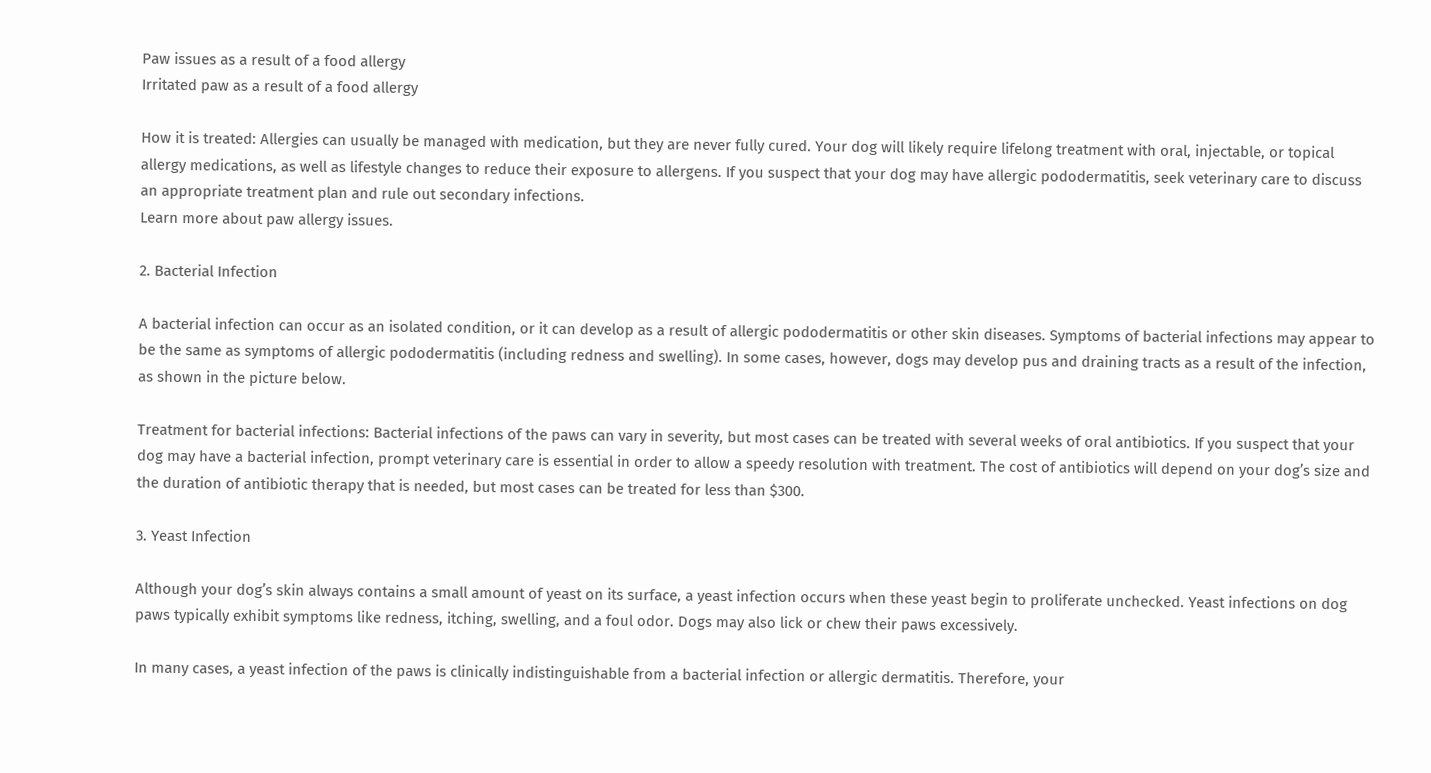Paw issues as a result of a food allergy
Irritated paw as a result of a food allergy

How it is treated: Allergies can usually be managed with medication, but they are never fully cured. Your dog will likely require lifelong treatment with oral, injectable, or topical allergy medications, as well as lifestyle changes to reduce their exposure to allergens. If you suspect that your dog may have allergic pododermatitis, seek veterinary care to discuss an appropriate treatment plan and rule out secondary infections.
Learn more about paw allergy issues.

2. Bacterial Infection

A bacterial infection can occur as an isolated condition, or it can develop as a result of allergic pododermatitis or other skin diseases. Symptoms of bacterial infections may appear to be the same as symptoms of allergic pododermatitis (including redness and swelling). In some cases, however, dogs may develop pus and draining tracts as a result of the infection, as shown in the picture below.

Treatment for bacterial infections: Bacterial infections of the paws can vary in severity, but most cases can be treated with several weeks of oral antibiotics. If you suspect that your dog may have a bacterial infection, prompt veterinary care is essential in order to allow a speedy resolution with treatment. The cost of antibiotics will depend on your dog’s size and the duration of antibiotic therapy that is needed, but most cases can be treated for less than $300.

3. Yeast Infection

Although your dog’s skin always contains a small amount of yeast on its surface, a yeast infection occurs when these yeast begin to proliferate unchecked. Yeast infections on dog paws typically exhibit symptoms like redness, itching, swelling, and a foul odor. Dogs may also lick or chew their paws excessively.

In many cases, a yeast infection of the paws is clinically indistinguishable from a bacterial infection or allergic dermatitis. Therefore, your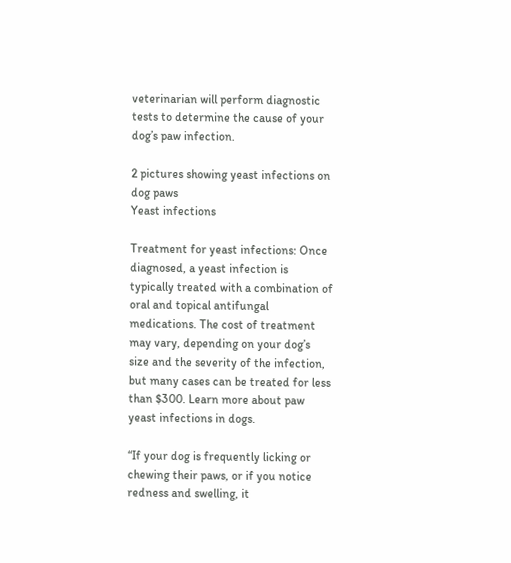veterinarian will perform diagnostic tests to determine the cause of your dog’s paw infection.

2 pictures showing yeast infections on dog paws
Yeast infections

Treatment for yeast infections: Once diagnosed, a yeast infection is typically treated with a combination of oral and topical antifungal medications. The cost of treatment may vary, depending on your dog’s size and the severity of the infection, but many cases can be treated for less than $300. Learn more about paw yeast infections in dogs.

“If your dog is frequently licking or chewing their paws, or if you notice redness and swelling, it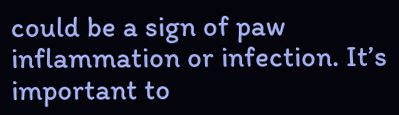could be a sign of paw inflammation or infection. It’s important to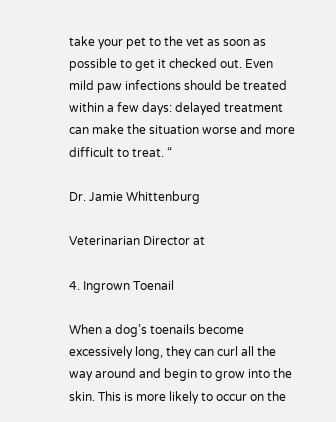take your pet to the vet as soon as possible to get it checked out. Even mild paw infections should be treated within a few days: delayed treatment can make the situation worse and more difficult to treat. “

Dr. Jamie Whittenburg

Veterinarian Director at

4. Ingrown Toenail

When a dog’s toenails become excessively long, they can curl all the way around and begin to grow into the skin. This is more likely to occur on the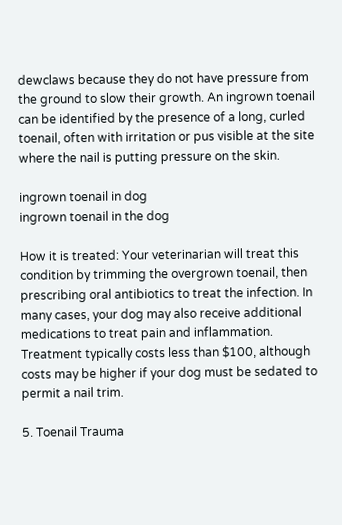dewclaws because they do not have pressure from the ground to slow their growth. An ingrown toenail can be identified by the presence of a long, curled toenail, often with irritation or pus visible at the site where the nail is putting pressure on the skin.

ingrown toenail in dog
ingrown toenail in the dog

How it is treated: Your veterinarian will treat this condition by trimming the overgrown toenail, then prescribing oral antibiotics to treat the infection. In many cases, your dog may also receive additional medications to treat pain and inflammation. Treatment typically costs less than $100, although costs may be higher if your dog must be sedated to permit a nail trim.

5. Toenail Trauma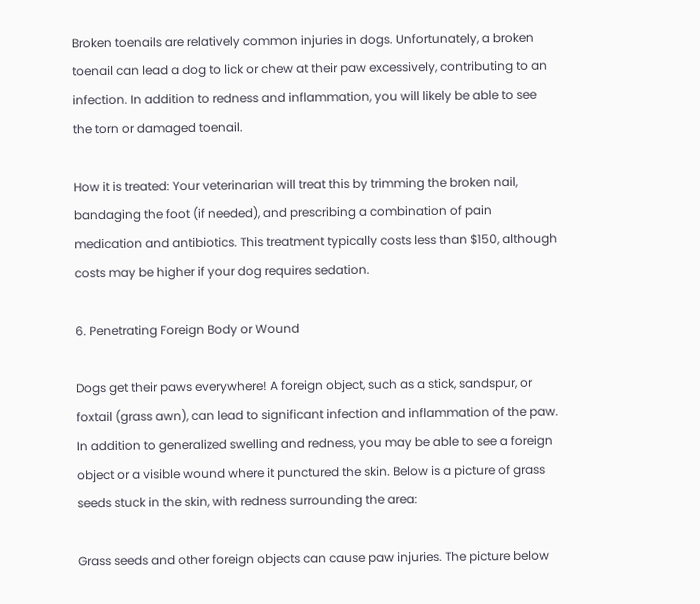Broken toenails are relatively common injuries in dogs. Unfortunately, a broken toenail can lead a dog to lick or chew at their paw excessively, contributing to an infection. In addition to redness and inflammation, you will likely be able to see the torn or damaged toenail.

How it is treated: Your veterinarian will treat this by trimming the broken nail, bandaging the foot (if needed), and prescribing a combination of pain medication and antibiotics. This treatment typically costs less than $150, although costs may be higher if your dog requires sedation.

6. Penetrating Foreign Body or Wound

Dogs get their paws everywhere! A foreign object, such as a stick, sandspur, or foxtail (grass awn), can lead to significant infection and inflammation of the paw. In addition to generalized swelling and redness, you may be able to see a foreign object or a visible wound where it punctured the skin. Below is a picture of grass seeds stuck in the skin, with redness surrounding the area:

Grass seeds and other foreign objects can cause paw injuries. The picture below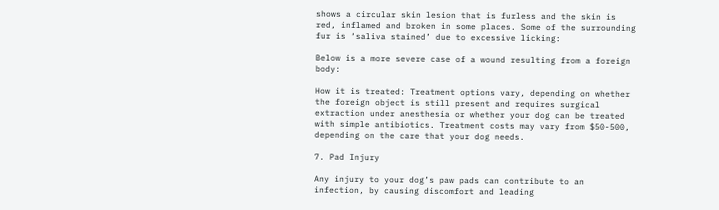shows a circular skin lesion that is furless and the skin is red, inflamed and broken in some places. Some of the surrounding fur is ‘saliva stained’ due to excessive licking:

Below is a more severe case of a wound resulting from a foreign body:

How it is treated: Treatment options vary, depending on whether the foreign object is still present and requires surgical extraction under anesthesia or whether your dog can be treated with simple antibiotics. Treatment costs may vary from $50-500, depending on the care that your dog needs.

7. Pad Injury

Any injury to your dog’s paw pads can contribute to an infection, by causing discomfort and leading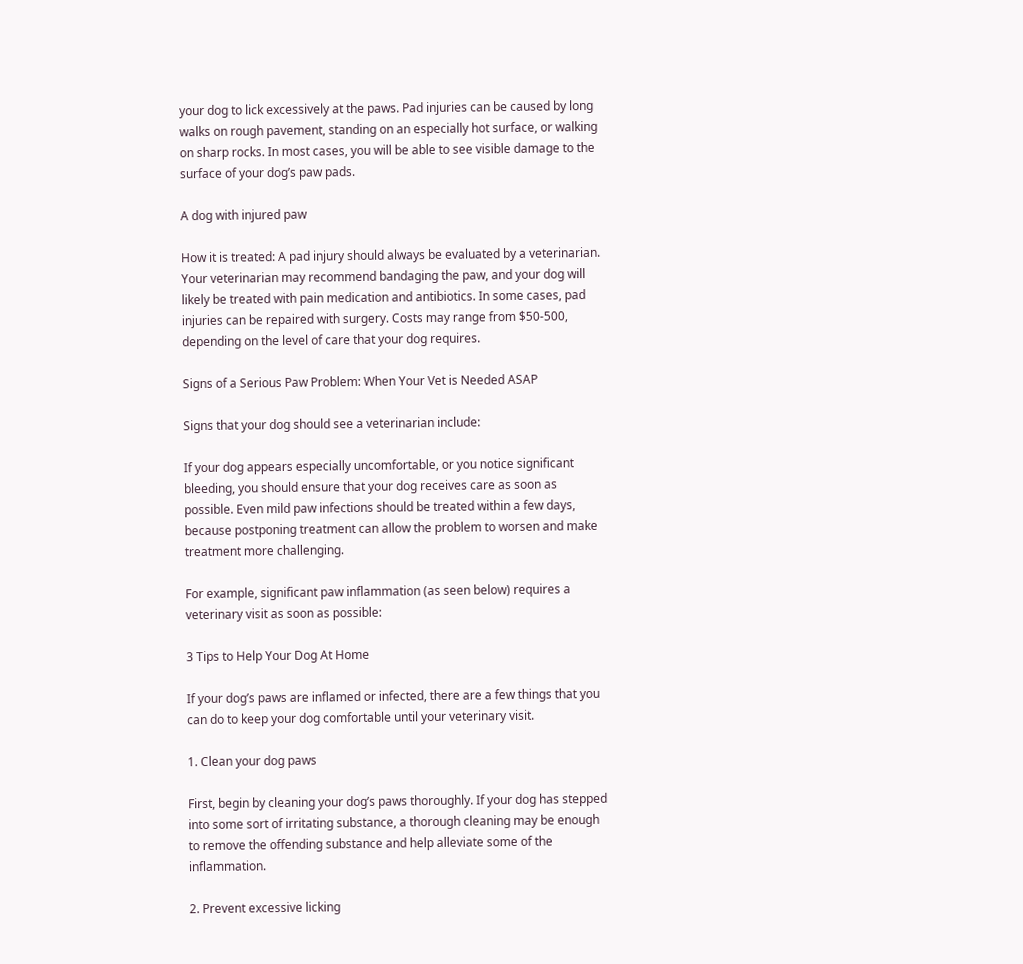your dog to lick excessively at the paws. Pad injuries can be caused by long walks on rough pavement, standing on an especially hot surface, or walking on sharp rocks. In most cases, you will be able to see visible damage to the surface of your dog’s paw pads.

A dog with injured paw

How it is treated: A pad injury should always be evaluated by a veterinarian. Your veterinarian may recommend bandaging the paw, and your dog will likely be treated with pain medication and antibiotics. In some cases, pad injuries can be repaired with surgery. Costs may range from $50-500, depending on the level of care that your dog requires.

Signs of a Serious Paw Problem: When Your Vet is Needed ASAP

Signs that your dog should see a veterinarian include:

If your dog appears especially uncomfortable, or you notice significant bleeding, you should ensure that your dog receives care as soon as possible. Even mild paw infections should be treated within a few days, because postponing treatment can allow the problem to worsen and make treatment more challenging.

For example, significant paw inflammation (as seen below) requires a veterinary visit as soon as possible:

3 Tips to Help Your Dog At Home

If your dog’s paws are inflamed or infected, there are a few things that you can do to keep your dog comfortable until your veterinary visit.

1. Clean your dog paws

First, begin by cleaning your dog’s paws thoroughly. If your dog has stepped into some sort of irritating substance, a thorough cleaning may be enough to remove the offending substance and help alleviate some of the inflammation.

2. Prevent excessive licking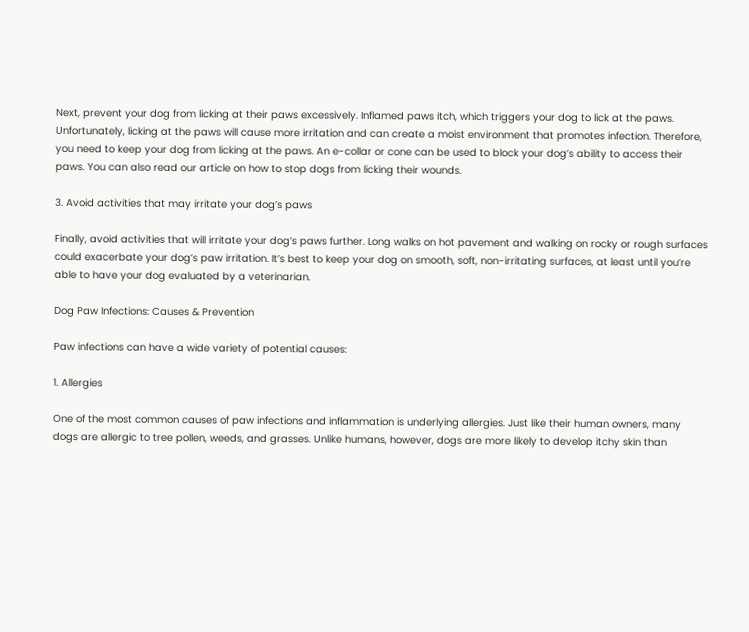Next, prevent your dog from licking at their paws excessively. Inflamed paws itch, which triggers your dog to lick at the paws. Unfortunately, licking at the paws will cause more irritation and can create a moist environment that promotes infection. Therefore, you need to keep your dog from licking at the paws. An e-collar or cone can be used to block your dog’s ability to access their paws. You can also read our article on how to stop dogs from licking their wounds.

3. Avoid activities that may irritate your dog’s paws

Finally, avoid activities that will irritate your dog’s paws further. Long walks on hot pavement and walking on rocky or rough surfaces could exacerbate your dog’s paw irritation. It’s best to keep your dog on smooth, soft, non-irritating surfaces, at least until you’re able to have your dog evaluated by a veterinarian.

Dog Paw Infections: Causes & Prevention

Paw infections can have a wide variety of potential causes:

1. Allergies

One of the most common causes of paw infections and inflammation is underlying allergies. Just like their human owners, many dogs are allergic to tree pollen, weeds, and grasses. Unlike humans, however, dogs are more likely to develop itchy skin than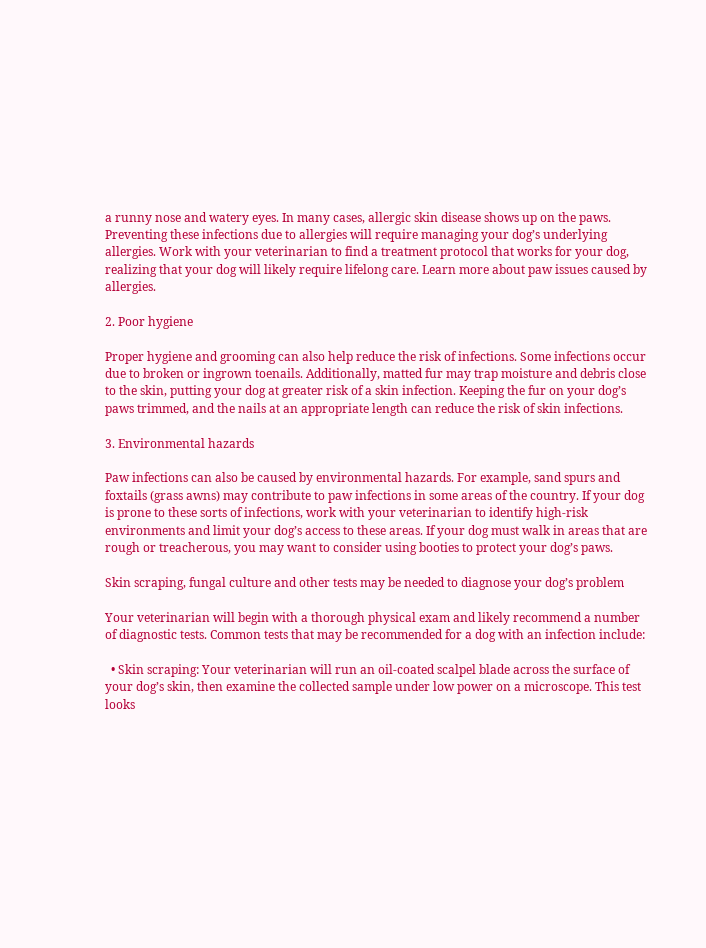a runny nose and watery eyes. In many cases, allergic skin disease shows up on the paws. Preventing these infections due to allergies will require managing your dog’s underlying allergies. Work with your veterinarian to find a treatment protocol that works for your dog, realizing that your dog will likely require lifelong care. Learn more about paw issues caused by allergies.

2. Poor hygiene

Proper hygiene and grooming can also help reduce the risk of infections. Some infections occur due to broken or ingrown toenails. Additionally, matted fur may trap moisture and debris close to the skin, putting your dog at greater risk of a skin infection. Keeping the fur on your dog’s paws trimmed, and the nails at an appropriate length can reduce the risk of skin infections.

3. Environmental hazards

Paw infections can also be caused by environmental hazards. For example, sand spurs and foxtails (grass awns) may contribute to paw infections in some areas of the country. If your dog is prone to these sorts of infections, work with your veterinarian to identify high-risk environments and limit your dog’s access to these areas. If your dog must walk in areas that are rough or treacherous, you may want to consider using booties to protect your dog’s paws.

Skin scraping, fungal culture and other tests may be needed to diagnose your dog’s problem

Your veterinarian will begin with a thorough physical exam and likely recommend a number of diagnostic tests. Common tests that may be recommended for a dog with an infection include:

  • Skin scraping: Your veterinarian will run an oil-coated scalpel blade across the surface of your dog’s skin, then examine the collected sample under low power on a microscope. This test looks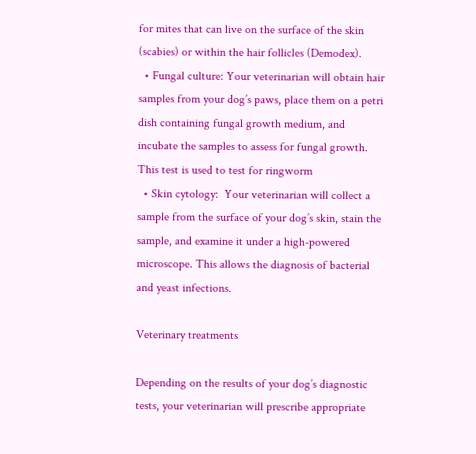for mites that can live on the surface of the skin (scabies) or within the hair follicles (Demodex).
  • Fungal culture: Your veterinarian will obtain hair samples from your dog’s paws, place them on a petri dish containing fungal growth medium, and incubate the samples to assess for fungal growth. This test is used to test for ringworm
  • Skin cytology:  Your veterinarian will collect a sample from the surface of your dog’s skin, stain the sample, and examine it under a high-powered microscope. This allows the diagnosis of bacterial and yeast infections.

Veterinary treatments

Depending on the results of your dog’s diagnostic tests, your veterinarian will prescribe appropriate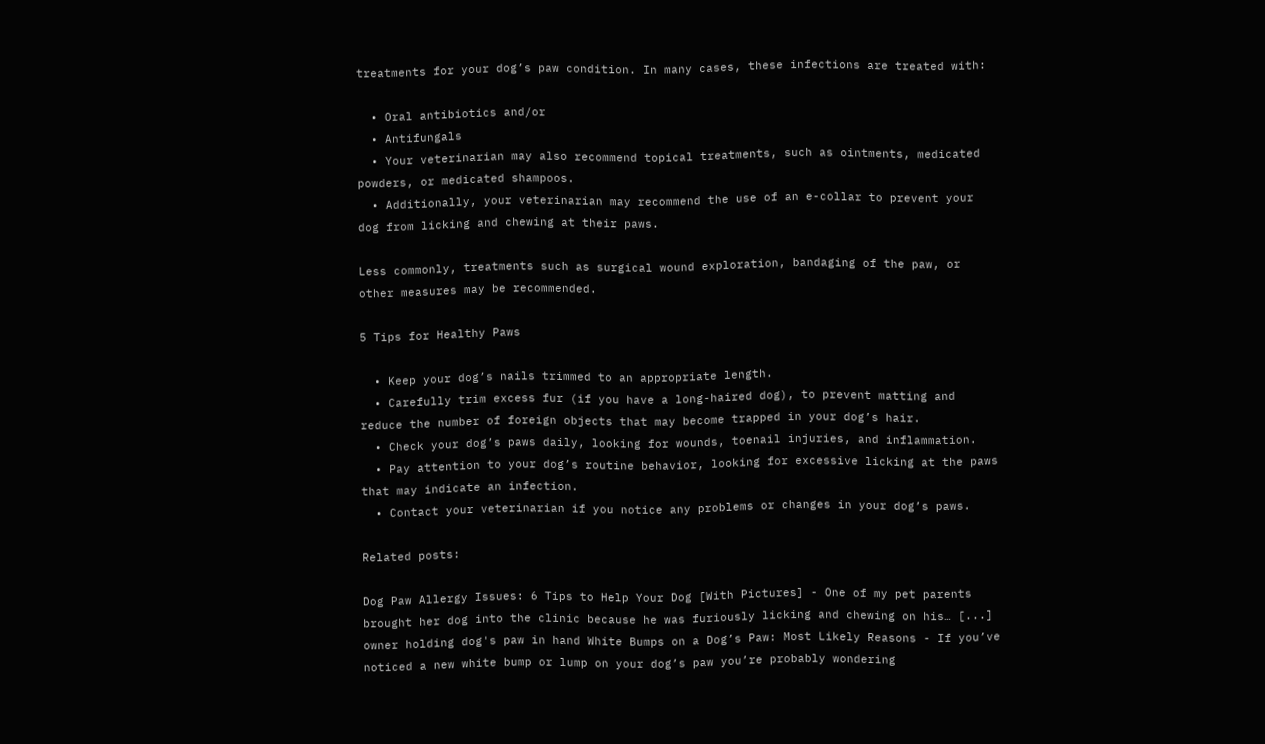treatments for your dog’s paw condition. In many cases, these infections are treated with:

  • Oral antibiotics and/or
  • Antifungals
  • Your veterinarian may also recommend topical treatments, such as ointments, medicated powders, or medicated shampoos.
  • Additionally, your veterinarian may recommend the use of an e-collar to prevent your dog from licking and chewing at their paws.

Less commonly, treatments such as surgical wound exploration, bandaging of the paw, or other measures may be recommended.

5 Tips for Healthy Paws

  • Keep your dog’s nails trimmed to an appropriate length.
  • Carefully trim excess fur (if you have a long-haired dog), to prevent matting and reduce the number of foreign objects that may become trapped in your dog’s hair.
  • Check your dog’s paws daily, looking for wounds, toenail injuries, and inflammation.
  • Pay attention to your dog’s routine behavior, looking for excessive licking at the paws that may indicate an infection.
  • Contact your veterinarian if you notice any problems or changes in your dog’s paws.

Related posts:

Dog Paw Allergy Issues: 6 Tips to Help Your Dog [With Pictures] - One of my pet parents brought her dog into the clinic because he was furiously licking and chewing on his… [...]
owner holding dog's paw in hand White Bumps on a Dog’s Paw: Most Likely Reasons - If you’ve noticed a new white bump or lump on your dog’s paw you’re probably wondering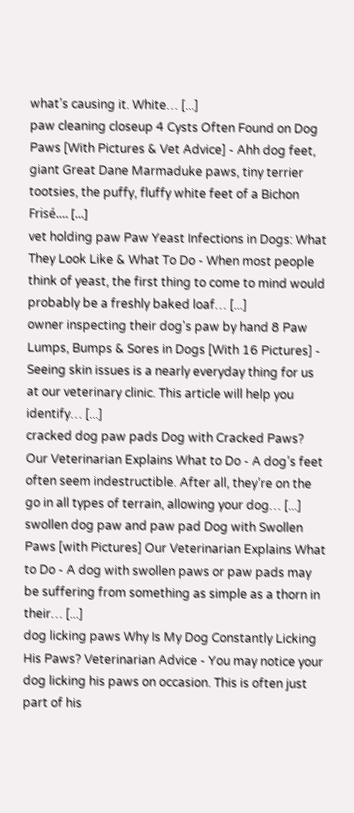what’s causing it. White… [...]
paw cleaning closeup 4 Cysts Often Found on Dog Paws [With Pictures & Vet Advice] - Ahh dog feet, giant Great Dane Marmaduke paws, tiny terrier tootsies, the puffy, fluffy white feet of a Bichon Frisé.… [...]
vet holding paw Paw Yeast Infections in Dogs: What They Look Like & What To Do - When most people think of yeast, the first thing to come to mind would probably be a freshly baked loaf… [...]
owner inspecting their dog's paw by hand 8 Paw Lumps, Bumps & Sores in Dogs [With 16 Pictures] - Seeing skin issues is a nearly everyday thing for us at our veterinary clinic. This article will help you identify… [...]
cracked dog paw pads Dog with Cracked Paws? Our Veterinarian Explains What to Do - A dog’s feet often seem indestructible. After all, they’re on the go in all types of terrain, allowing your dog… [...]
swollen dog paw and paw pad Dog with Swollen Paws [with Pictures] Our Veterinarian Explains What to Do - A dog with swollen paws or paw pads may be suffering from something as simple as a thorn in their… [...]
dog licking paws Why Is My Dog Constantly Licking His Paws? Veterinarian Advice - You may notice your dog licking his paws on occasion. This is often just part of his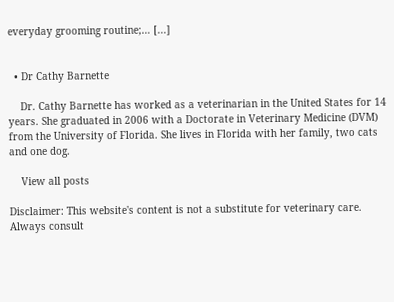everyday grooming routine;… [...]


  • Dr Cathy Barnette

    Dr. Cathy Barnette has worked as a veterinarian in the United States for 14 years. She graduated in 2006 with a Doctorate in Veterinary Medicine (DVM) from the University of Florida. She lives in Florida with her family, two cats and one dog.

    View all posts

Disclaimer: This website's content is not a substitute for veterinary care. Always consult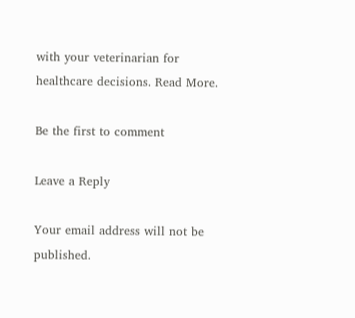with your veterinarian for healthcare decisions. Read More.

Be the first to comment

Leave a Reply

Your email address will not be published.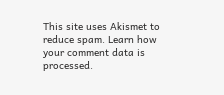This site uses Akismet to reduce spam. Learn how your comment data is processed.